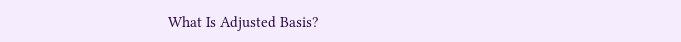What Is Adjusted Basis?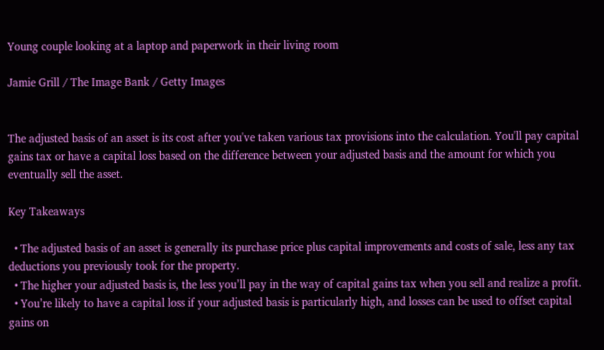Young couple looking at a laptop and paperwork in their living room

Jamie Grill / The Image Bank / Getty Images


The adjusted basis of an asset is its cost after you've taken various tax provisions into the calculation. You'll pay capital gains tax or have a capital loss based on the difference between your adjusted basis and the amount for which you eventually sell the asset.

Key Takeaways

  • The adjusted basis of an asset is generally its purchase price plus capital improvements and costs of sale, less any tax deductions you previously took for the property.
  • The higher your adjusted basis is, the less you’ll pay in the way of capital gains tax when you sell and realize a profit.
  • You’re likely to have a capital loss if your adjusted basis is particularly high, and losses can be used to offset capital gains on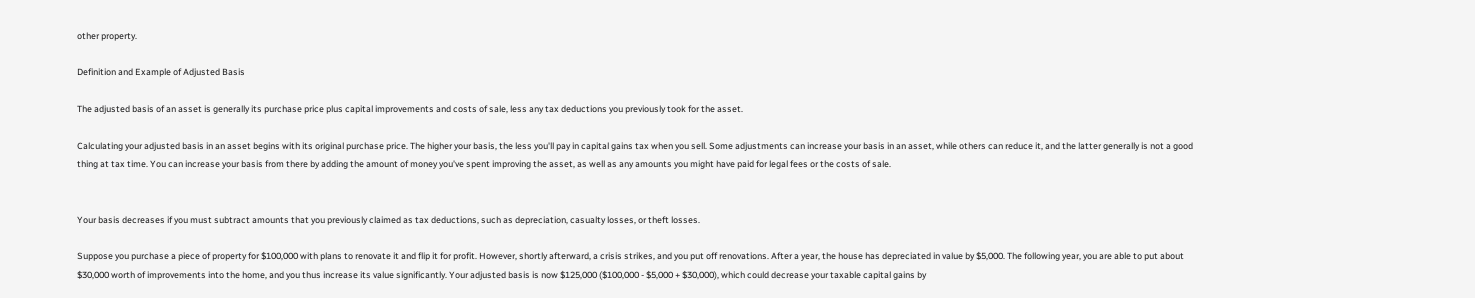other property.

Definition and Example of Adjusted Basis

The adjusted basis of an asset is generally its purchase price plus capital improvements and costs of sale, less any tax deductions you previously took for the asset.

Calculating your adjusted basis in an asset begins with its original purchase price. The higher your basis, the less you'll pay in capital gains tax when you sell. Some adjustments can increase your basis in an asset, while others can reduce it, and the latter generally is not a good thing at tax time. You can increase your basis from there by adding the amount of money you've spent improving the asset, as well as any amounts you might have paid for legal fees or the costs of sale.


Your basis decreases if you must subtract amounts that you previously claimed as tax deductions, such as depreciation, casualty losses, or theft losses.

Suppose you purchase a piece of property for $100,000 with plans to renovate it and flip it for profit. However, shortly afterward, a crisis strikes, and you put off renovations. After a year, the house has depreciated in value by $5,000. The following year, you are able to put about $30,000 worth of improvements into the home, and you thus increase its value significantly. Your adjusted basis is now $125,000 ($100,000 - $5,000 + $30,000), which could decrease your taxable capital gains by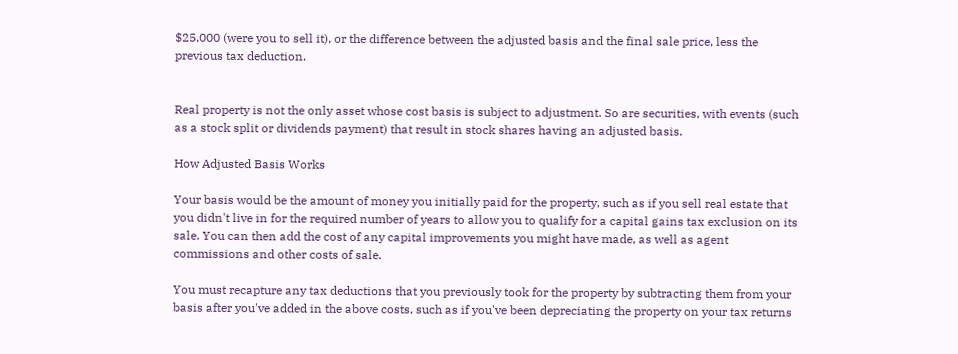$25,000 (were you to sell it), or the difference between the adjusted basis and the final sale price, less the previous tax deduction.


Real property is not the only asset whose cost basis is subject to adjustment. So are securities, with events (such as a stock split or dividends payment) that result in stock shares having an adjusted basis.

How Adjusted Basis Works

Your basis would be the amount of money you initially paid for the property, such as if you sell real estate that you didn't live in for the required number of years to allow you to qualify for a capital gains tax exclusion on its sale. You can then add the cost of any capital improvements you might have made, as well as agent commissions and other costs of sale.

You must recapture any tax deductions that you previously took for the property by subtracting them from your basis after you've added in the above costs, such as if you've been depreciating the property on your tax returns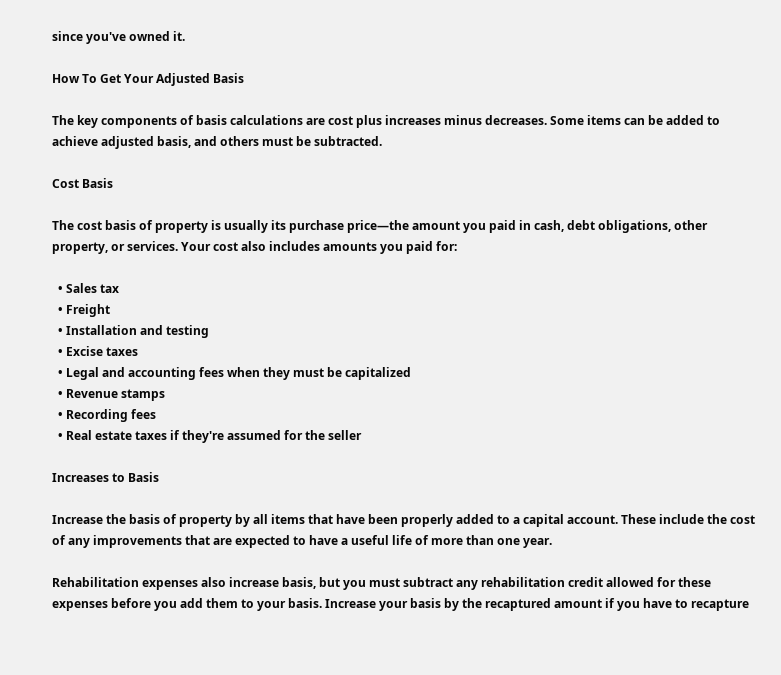since you've owned it.

How To Get Your Adjusted Basis

The key components of basis calculations are cost plus increases minus decreases. Some items can be added to achieve adjusted basis, and others must be subtracted.

Cost Basis

The cost basis of property is usually its purchase price—the amount you paid in cash, debt obligations, other property, or services. Your cost also includes amounts you paid for:

  • Sales tax
  • Freight
  • Installation and testing
  • Excise taxes
  • Legal and accounting fees when they must be capitalized
  • Revenue stamps
  • Recording fees
  • Real estate taxes if they're assumed for the seller

Increases to Basis

Increase the basis of property by all items that have been properly added to a capital account. These include the cost of any improvements that are expected to have a useful life of more than one year.

Rehabilitation expenses also increase basis, but you must subtract any rehabilitation credit allowed for these expenses before you add them to your basis. Increase your basis by the recaptured amount if you have to recapture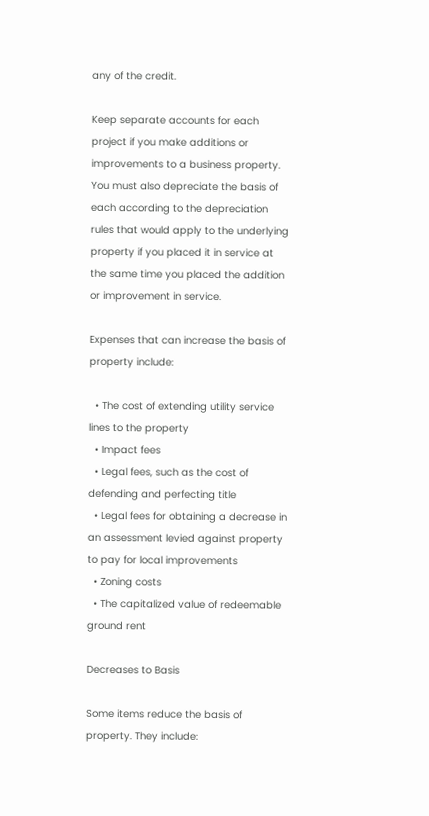any of the credit.

Keep separate accounts for each project if you make additions or improvements to a business property. You must also depreciate the basis of each according to the depreciation rules that would apply to the underlying property if you placed it in service at the same time you placed the addition or improvement in service.

Expenses that can increase the basis of property include:

  • The cost of extending utility service lines to the property
  • Impact fees
  • Legal fees, such as the cost of defending and perfecting title
  • Legal fees for obtaining a decrease in an assessment levied against property to pay for local improvements
  • Zoning costs
  • The capitalized value of redeemable ground rent

Decreases to Basis

Some items reduce the basis of property. They include: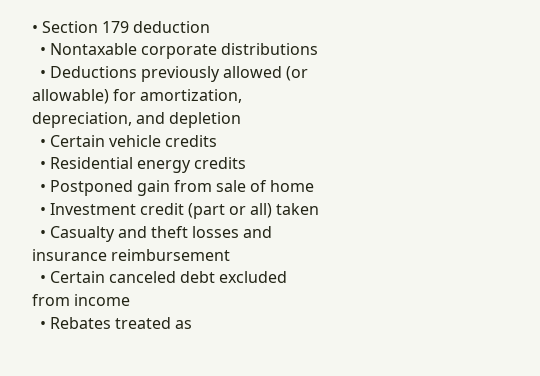• Section 179 deduction
  • Nontaxable corporate distributions
  • Deductions previously allowed (or allowable) for amortization, depreciation, and depletion
  • Certain vehicle credits
  • Residential energy credits
  • Postponed gain from sale of home
  • Investment credit (part or all) taken
  • Casualty and theft losses and insurance reimbursement
  • Certain canceled debt excluded from income
  • Rebates treated as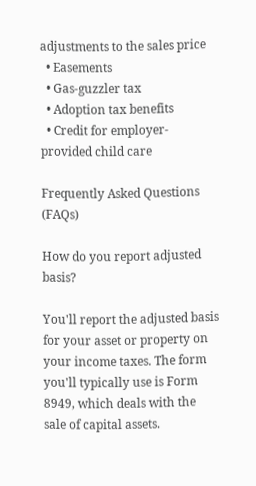adjustments to the sales price
  • Easements
  • Gas-guzzler tax
  • Adoption tax benefits
  • Credit for employer-provided child care

Frequently Asked Questions (FAQs)

How do you report adjusted basis?

You'll report the adjusted basis for your asset or property on your income taxes. The form you'll typically use is Form 8949, which deals with the sale of capital assets.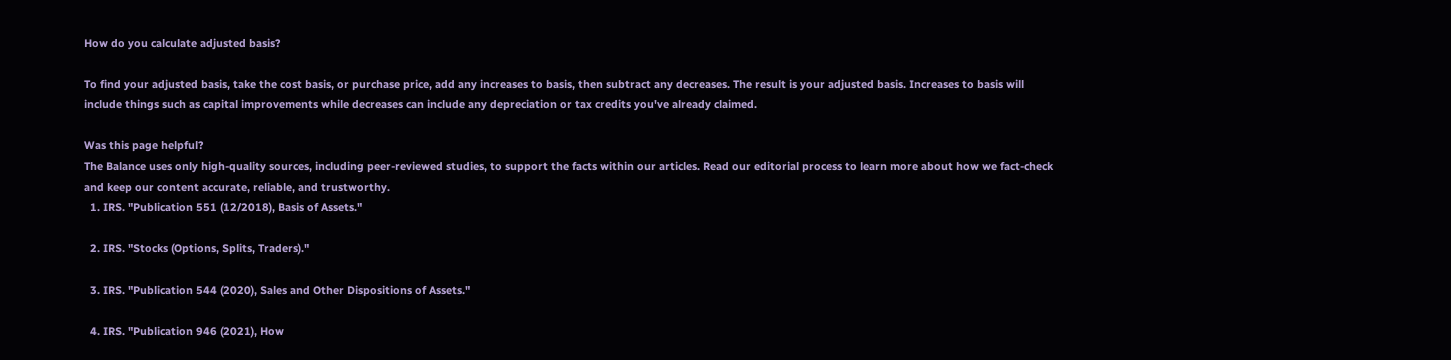How do you calculate adjusted basis?

To find your adjusted basis, take the cost basis, or purchase price, add any increases to basis, then subtract any decreases. The result is your adjusted basis. Increases to basis will include things such as capital improvements while decreases can include any depreciation or tax credits you've already claimed.

Was this page helpful?
The Balance uses only high-quality sources, including peer-reviewed studies, to support the facts within our articles. Read our editorial process to learn more about how we fact-check and keep our content accurate, reliable, and trustworthy.
  1. IRS. "Publication 551 (12/2018), Basis of Assets."

  2. IRS. "Stocks (Options, Splits, Traders)."

  3. IRS. "Publication 544 (2020), Sales and Other Dispositions of Assets."

  4. IRS. "Publication 946 (2021), How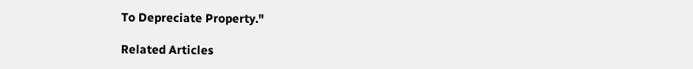To Depreciate Property."

Related Articles